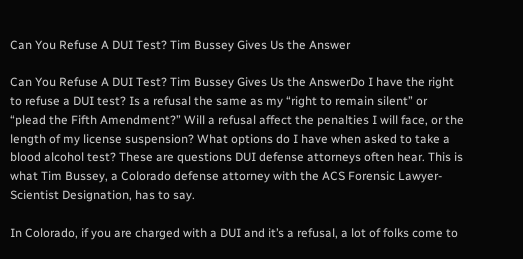Can You Refuse A DUI Test? Tim Bussey Gives Us the Answer

Can You Refuse A DUI Test? Tim Bussey Gives Us the AnswerDo I have the right to refuse a DUI test? Is a refusal the same as my “right to remain silent” or “plead the Fifth Amendment?” Will a refusal affect the penalties I will face, or the length of my license suspension? What options do I have when asked to take a blood alcohol test? These are questions DUI defense attorneys often hear. This is what Tim Bussey, a Colorado defense attorney with the ACS Forensic Lawyer-Scientist Designation, has to say.

In Colorado, if you are charged with a DUI and it’s a refusal, a lot of folks come to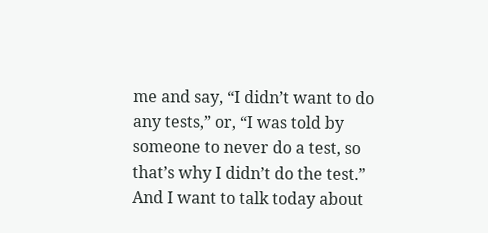me and say, “I didn’t want to do any tests,” or, “I was told by someone to never do a test, so that’s why I didn’t do the test.” And I want to talk today about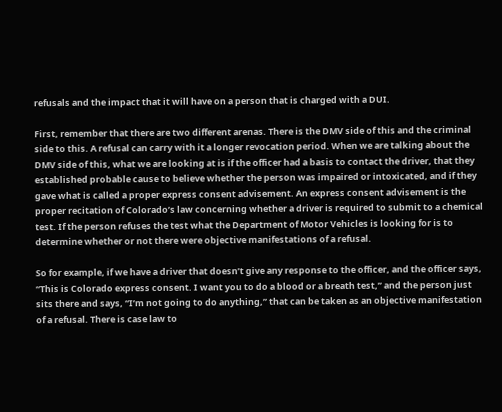refusals and the impact that it will have on a person that is charged with a DUI.

First, remember that there are two different arenas. There is the DMV side of this and the criminal side to this. A refusal can carry with it a longer revocation period. When we are talking about the DMV side of this, what we are looking at is if the officer had a basis to contact the driver, that they established probable cause to believe whether the person was impaired or intoxicated, and if they gave what is called a proper express consent advisement. An express consent advisement is the proper recitation of Colorado’s law concerning whether a driver is required to submit to a chemical test. If the person refuses the test what the Department of Motor Vehicles is looking for is to determine whether or not there were objective manifestations of a refusal.

So for example, if we have a driver that doesn’t give any response to the officer, and the officer says, “This is Colorado express consent. I want you to do a blood or a breath test,” and the person just sits there and says, “I’m not going to do anything,” that can be taken as an objective manifestation of a refusal. There is case law to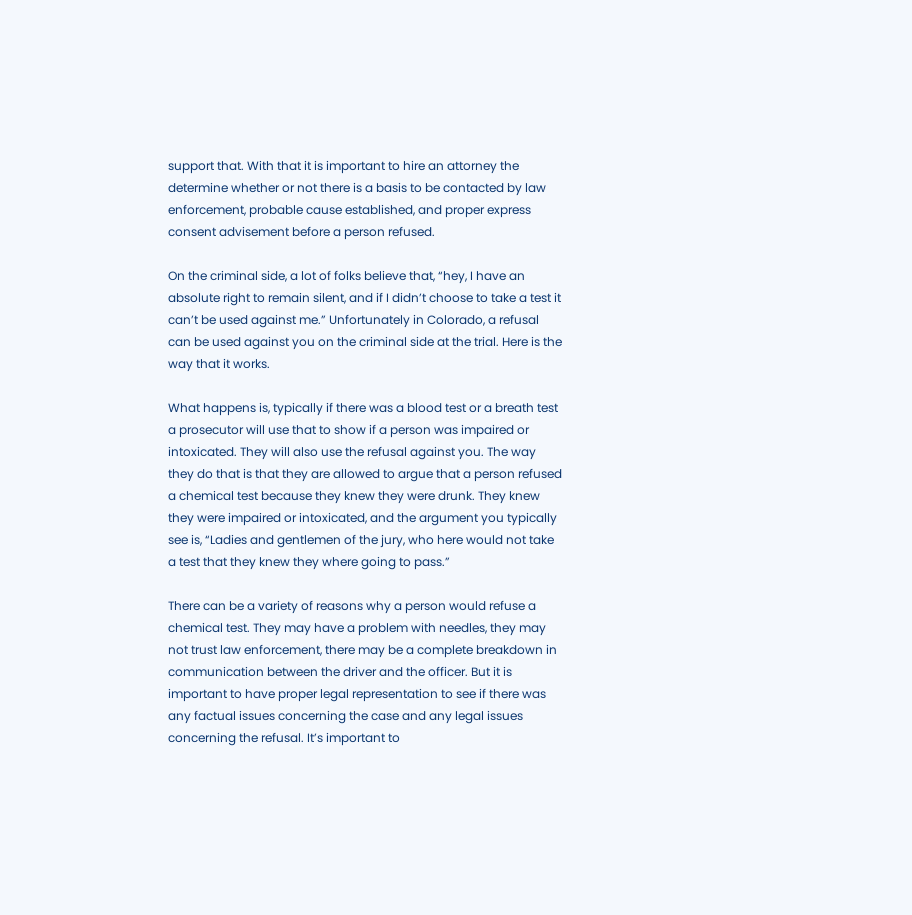support that. With that it is important to hire an attorney the determine whether or not there is a basis to be contacted by law enforcement, probable cause established, and proper express consent advisement before a person refused.

On the criminal side, a lot of folks believe that, “hey, I have an absolute right to remain silent, and if I didn’t choose to take a test it can’t be used against me.” Unfortunately in Colorado, a refusal can be used against you on the criminal side at the trial. Here is the way that it works.

What happens is, typically if there was a blood test or a breath test a prosecutor will use that to show if a person was impaired or intoxicated. They will also use the refusal against you. The way they do that is that they are allowed to argue that a person refused a chemical test because they knew they were drunk. They knew they were impaired or intoxicated, and the argument you typically see is, “Ladies and gentlemen of the jury, who here would not take a test that they knew they where going to pass.”

There can be a variety of reasons why a person would refuse a chemical test. They may have a problem with needles, they may not trust law enforcement, there may be a complete breakdown in communication between the driver and the officer. But it is important to have proper legal representation to see if there was any factual issues concerning the case and any legal issues concerning the refusal. It’s important to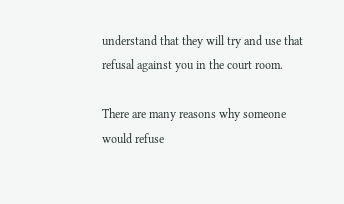understand that they will try and use that refusal against you in the court room.

There are many reasons why someone would refuse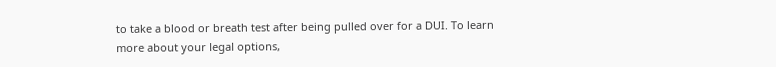to take a blood or breath test after being pulled over for a DUI. To learn more about your legal options,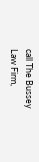call The Bussey Law Firm,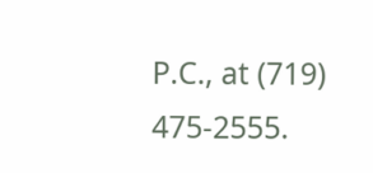P.C., at (719) 475-2555.